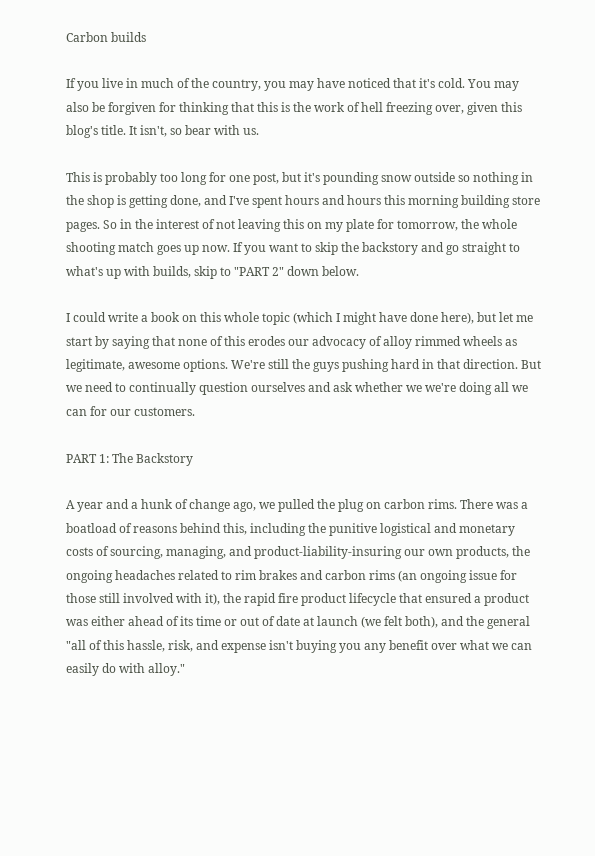Carbon builds

If you live in much of the country, you may have noticed that it's cold. You may also be forgiven for thinking that this is the work of hell freezing over, given this blog's title. It isn't, so bear with us.

This is probably too long for one post, but it's pounding snow outside so nothing in the shop is getting done, and I've spent hours and hours this morning building store pages. So in the interest of not leaving this on my plate for tomorrow, the whole shooting match goes up now. If you want to skip the backstory and go straight to what's up with builds, skip to "PART 2" down below.

I could write a book on this whole topic (which I might have done here), but let me start by saying that none of this erodes our advocacy of alloy rimmed wheels as legitimate, awesome options. We're still the guys pushing hard in that direction. But we need to continually question ourselves and ask whether we we're doing all we can for our customers.

PART 1: The Backstory

A year and a hunk of change ago, we pulled the plug on carbon rims. There was a boatload of reasons behind this, including the punitive logistical and monetary costs of sourcing, managing, and product-liability-insuring our own products, the ongoing headaches related to rim brakes and carbon rims (an ongoing issue for those still involved with it), the rapid fire product lifecycle that ensured a product was either ahead of its time or out of date at launch (we felt both), and the general "all of this hassle, risk, and expense isn't buying you any benefit over what we can easily do with alloy."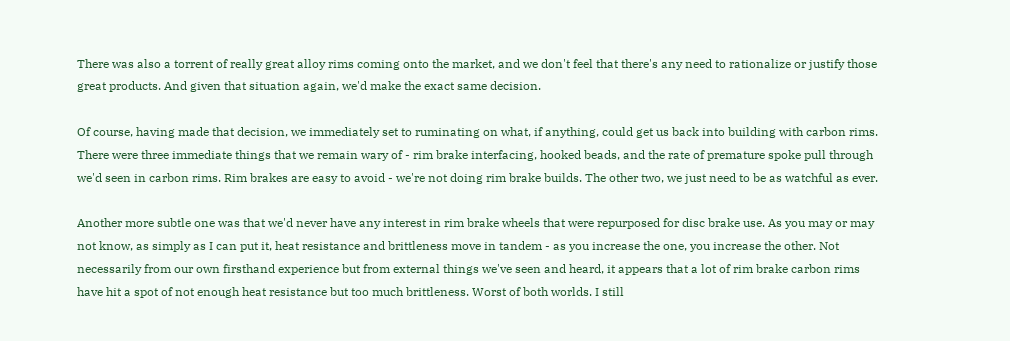There was also a torrent of really great alloy rims coming onto the market, and we don't feel that there's any need to rationalize or justify those great products. And given that situation again, we'd make the exact same decision.

Of course, having made that decision, we immediately set to ruminating on what, if anything, could get us back into building with carbon rims. There were three immediate things that we remain wary of - rim brake interfacing, hooked beads, and the rate of premature spoke pull through we'd seen in carbon rims. Rim brakes are easy to avoid - we're not doing rim brake builds. The other two, we just need to be as watchful as ever.

Another more subtle one was that we'd never have any interest in rim brake wheels that were repurposed for disc brake use. As you may or may not know, as simply as I can put it, heat resistance and brittleness move in tandem - as you increase the one, you increase the other. Not necessarily from our own firsthand experience but from external things we've seen and heard, it appears that a lot of rim brake carbon rims have hit a spot of not enough heat resistance but too much brittleness. Worst of both worlds. I still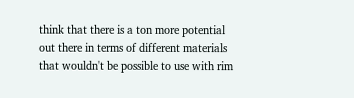think that there is a ton more potential out there in terms of different materials that wouldn't be possible to use with rim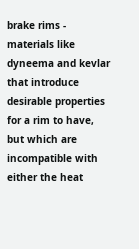brake rims - materials like dyneema and kevlar that introduce desirable properties for a rim to have, but which are incompatible with either the heat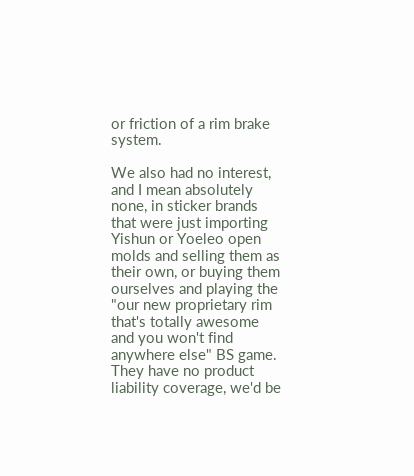or friction of a rim brake system.

We also had no interest, and I mean absolutely none, in sticker brands that were just importing Yishun or Yoeleo open molds and selling them as their own, or buying them ourselves and playing the "our new proprietary rim that's totally awesome and you won't find anywhere else" BS game. They have no product liability coverage, we'd be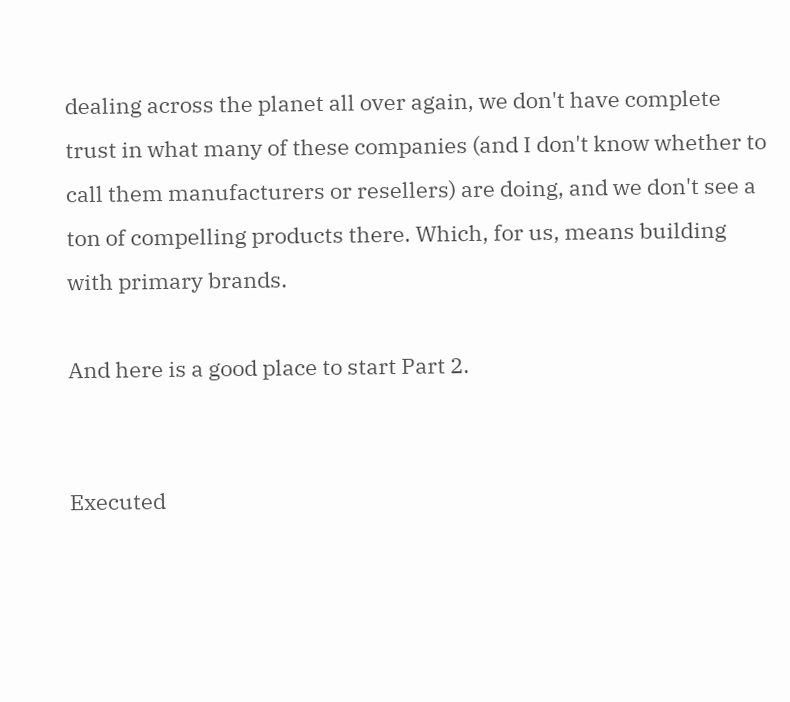dealing across the planet all over again, we don't have complete trust in what many of these companies (and I don't know whether to call them manufacturers or resellers) are doing, and we don't see a ton of compelling products there. Which, for us, means building with primary brands.

And here is a good place to start Part 2.


Executed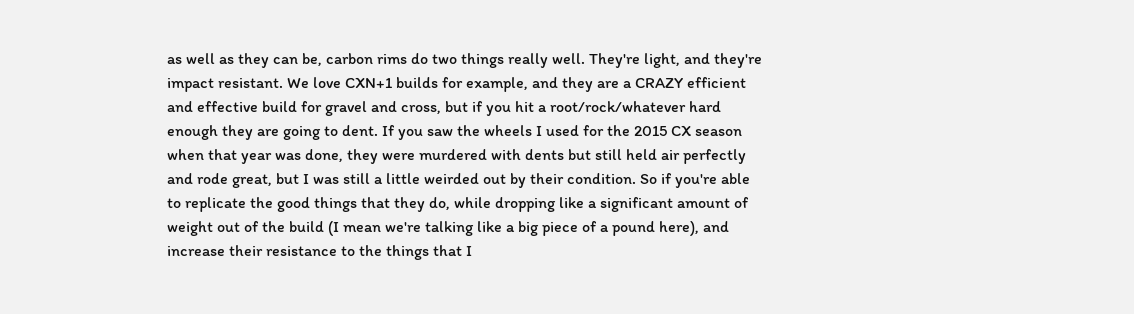as well as they can be, carbon rims do two things really well. They're light, and they're impact resistant. We love CXN+1 builds for example, and they are a CRAZY efficient and effective build for gravel and cross, but if you hit a root/rock/whatever hard enough they are going to dent. If you saw the wheels I used for the 2015 CX season when that year was done, they were murdered with dents but still held air perfectly and rode great, but I was still a little weirded out by their condition. So if you're able to replicate the good things that they do, while dropping like a significant amount of weight out of the build (I mean we're talking like a big piece of a pound here), and increase their resistance to the things that I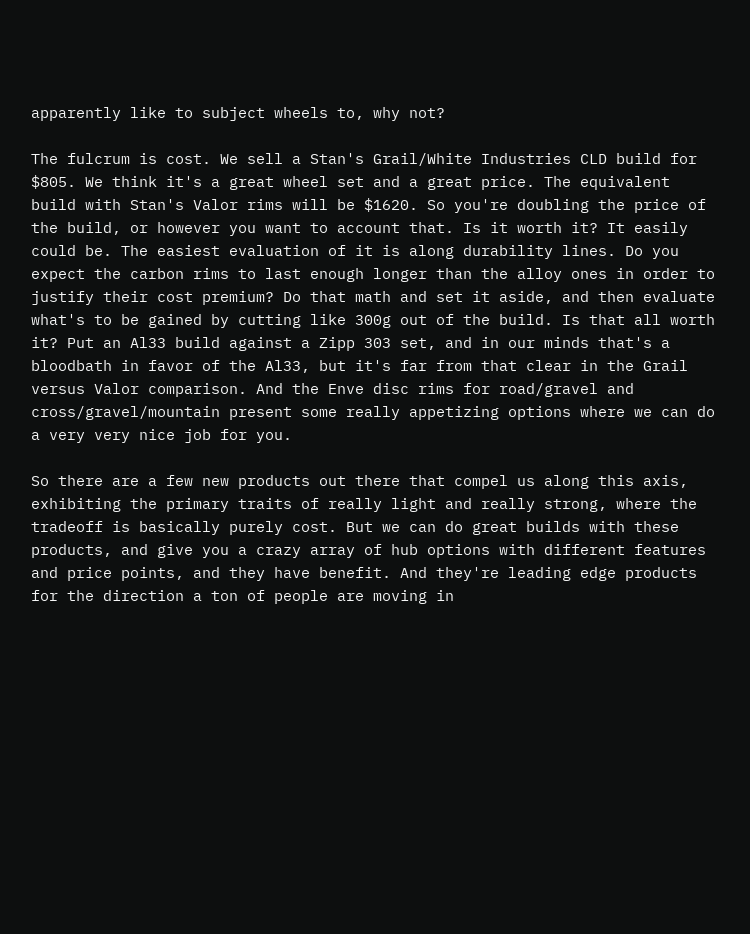apparently like to subject wheels to, why not?

The fulcrum is cost. We sell a Stan's Grail/White Industries CLD build for $805. We think it's a great wheel set and a great price. The equivalent build with Stan's Valor rims will be $1620. So you're doubling the price of the build, or however you want to account that. Is it worth it? It easily could be. The easiest evaluation of it is along durability lines. Do you expect the carbon rims to last enough longer than the alloy ones in order to justify their cost premium? Do that math and set it aside, and then evaluate what's to be gained by cutting like 300g out of the build. Is that all worth it? Put an Al33 build against a Zipp 303 set, and in our minds that's a bloodbath in favor of the Al33, but it's far from that clear in the Grail versus Valor comparison. And the Enve disc rims for road/gravel and cross/gravel/mountain present some really appetizing options where we can do a very very nice job for you.

So there are a few new products out there that compel us along this axis, exhibiting the primary traits of really light and really strong, where the tradeoff is basically purely cost. But we can do great builds with these products, and give you a crazy array of hub options with different features and price points, and they have benefit. And they're leading edge products for the direction a ton of people are moving in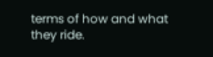terms of how and what they ride.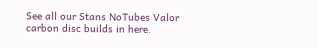See all our Stans NoTubes Valor carbon disc builds in here.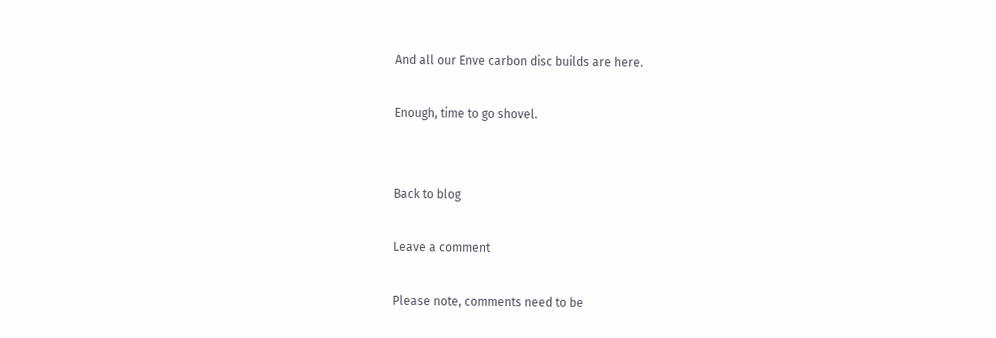And all our Enve carbon disc builds are here.

Enough, time to go shovel.


Back to blog

Leave a comment

Please note, comments need to be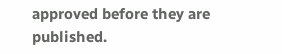approved before they are published.